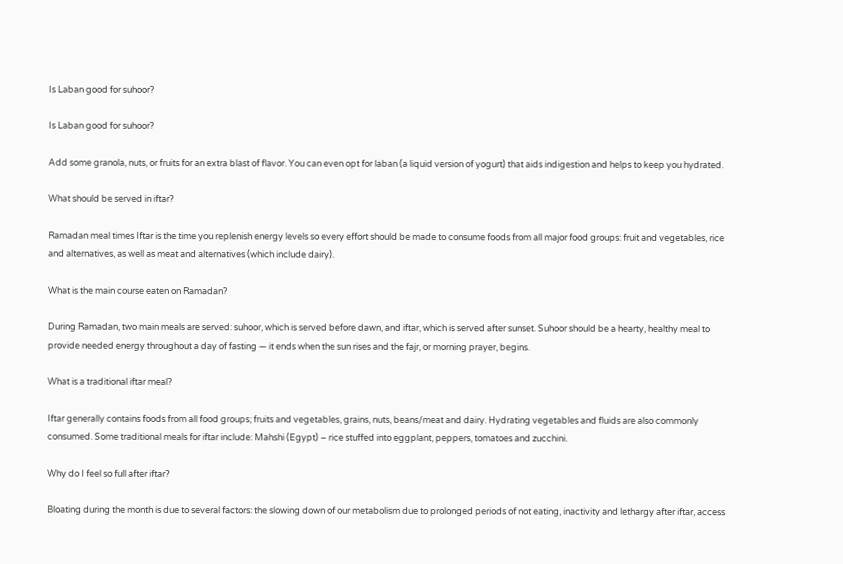Is Laban good for suhoor?

Is Laban good for suhoor?

Add some granola, nuts, or fruits for an extra blast of flavor. You can even opt for laban (a liquid version of yogurt) that aids indigestion and helps to keep you hydrated.

What should be served in iftar?

Ramadan meal times Iftar is the time you replenish energy levels so every effort should be made to consume foods from all major food groups: fruit and vegetables, rice and alternatives, as well as meat and alternatives (which include dairy).

What is the main course eaten on Ramadan?

During Ramadan, two main meals are served: suhoor, which is served before dawn, and iftar, which is served after sunset. Suhoor should be a hearty, healthy meal to provide needed energy throughout a day of fasting — it ends when the sun rises and the fajr, or morning prayer, begins.

What is a traditional iftar meal?

Iftar generally contains foods from all food groups; fruits and vegetables, grains, nuts, beans/meat and dairy. Hydrating vegetables and fluids are also commonly consumed. Some traditional meals for iftar include: Mahshi (Egypt) – rice stuffed into eggplant, peppers, tomatoes and zucchini.

Why do I feel so full after iftar?

Bloating during the month is due to several factors: the slowing down of our metabolism due to prolonged periods of not eating, inactivity and lethargy after iftar, access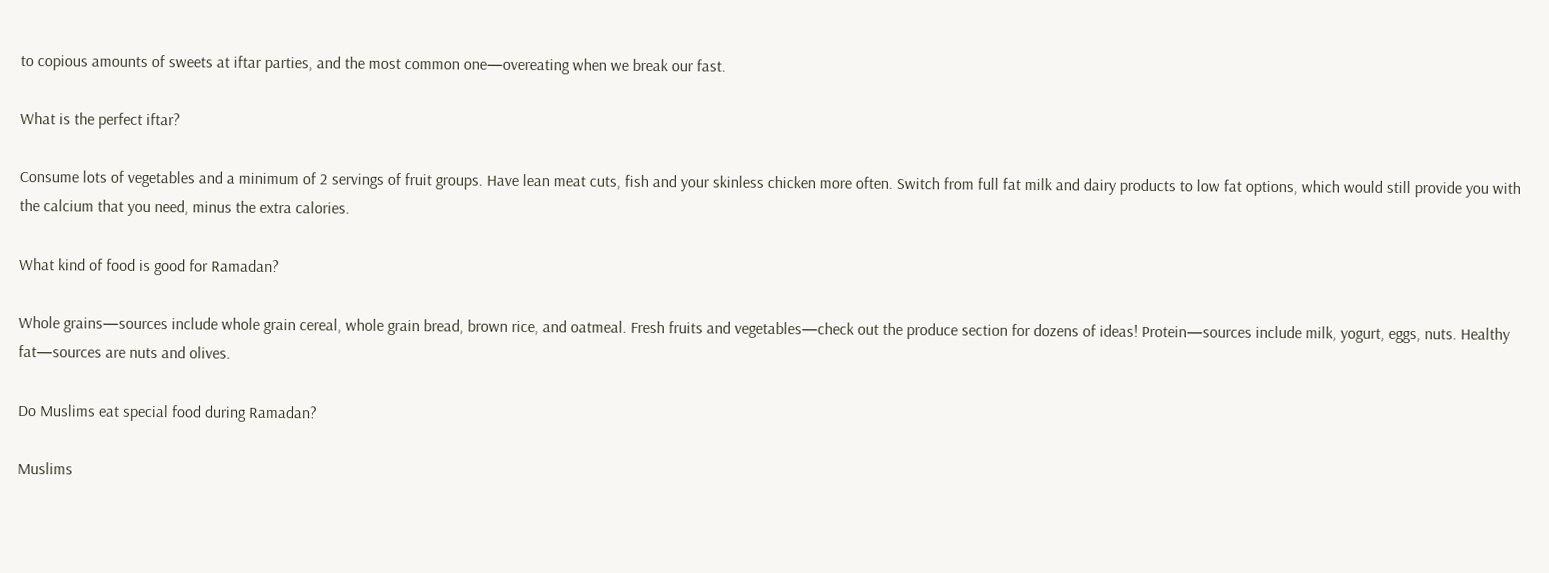to copious amounts of sweets at iftar parties, and the most common one—overeating when we break our fast.

What is the perfect iftar?

Consume lots of vegetables and a minimum of 2 servings of fruit groups. Have lean meat cuts, fish and your skinless chicken more often. Switch from full fat milk and dairy products to low fat options, which would still provide you with the calcium that you need, minus the extra calories.

What kind of food is good for Ramadan?

Whole grains—sources include whole grain cereal, whole grain bread, brown rice, and oatmeal. Fresh fruits and vegetables—check out the produce section for dozens of ideas! Protein—sources include milk, yogurt, eggs, nuts. Healthy fat—sources are nuts and olives.

Do Muslims eat special food during Ramadan?

Muslims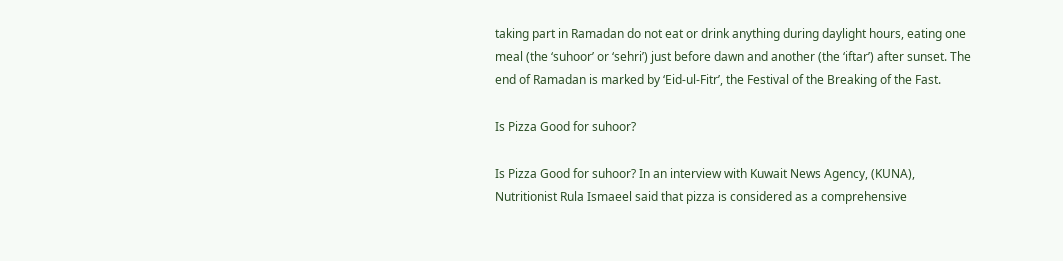taking part in Ramadan do not eat or drink anything during daylight hours, eating one meal (the ‘suhoor’ or ‘sehri’) just before dawn and another (the ‘iftar’) after sunset. The end of Ramadan is marked by ‘Eid-ul-Fitr’, the Festival of the Breaking of the Fast.

Is Pizza Good for suhoor?

Is Pizza Good for suhoor? In an interview with Kuwait News Agency, (KUNA), Nutritionist Rula Ismaeel said that pizza is considered as a comprehensive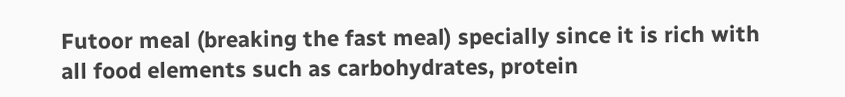Futoor meal (breaking the fast meal) specially since it is rich with all food elements such as carbohydrates, protein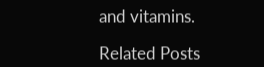and vitamins.

Related Posts